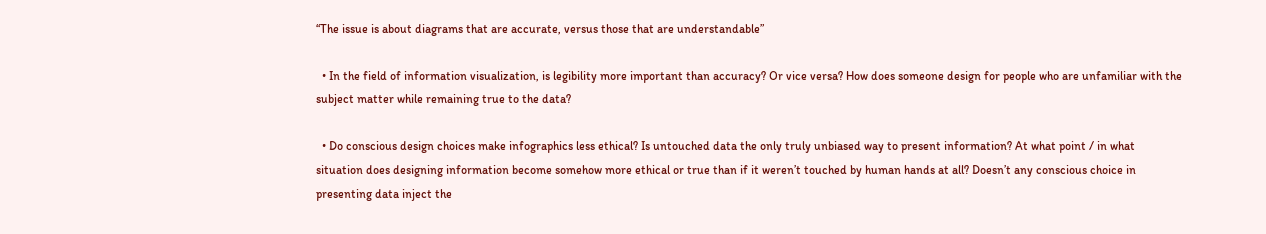“The issue is about diagrams that are accurate, versus those that are understandable”

  • In the field of information visualization, is legibility more important than accuracy? Or vice versa? How does someone design for people who are unfamiliar with the subject matter while remaining true to the data?

  • Do conscious design choices make infographics less ethical? Is untouched data the only truly unbiased way to present information? At what point / in what situation does designing information become somehow more ethical or true than if it weren’t touched by human hands at all? Doesn’t any conscious choice in presenting data inject the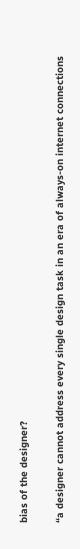bias of the designer?

“a designer cannot address every single design task in an era of always-on internet connections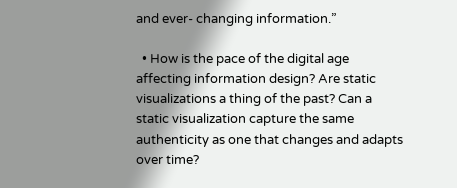and ever- changing information.”

  • How is the pace of the digital age affecting information design? Are static visualizations a thing of the past? Can a static visualization capture the same authenticity as one that changes and adapts over time?